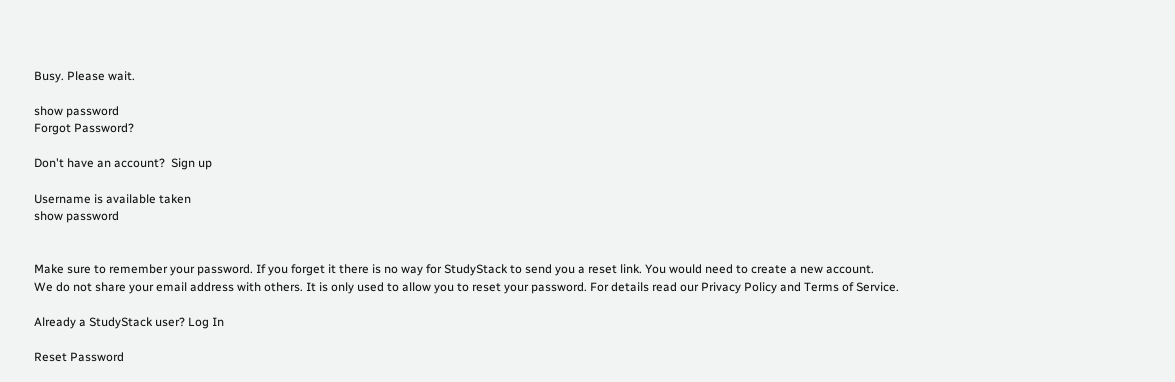Busy. Please wait.

show password
Forgot Password?

Don't have an account?  Sign up

Username is available taken
show password


Make sure to remember your password. If you forget it there is no way for StudyStack to send you a reset link. You would need to create a new account.
We do not share your email address with others. It is only used to allow you to reset your password. For details read our Privacy Policy and Terms of Service.

Already a StudyStack user? Log In

Reset Password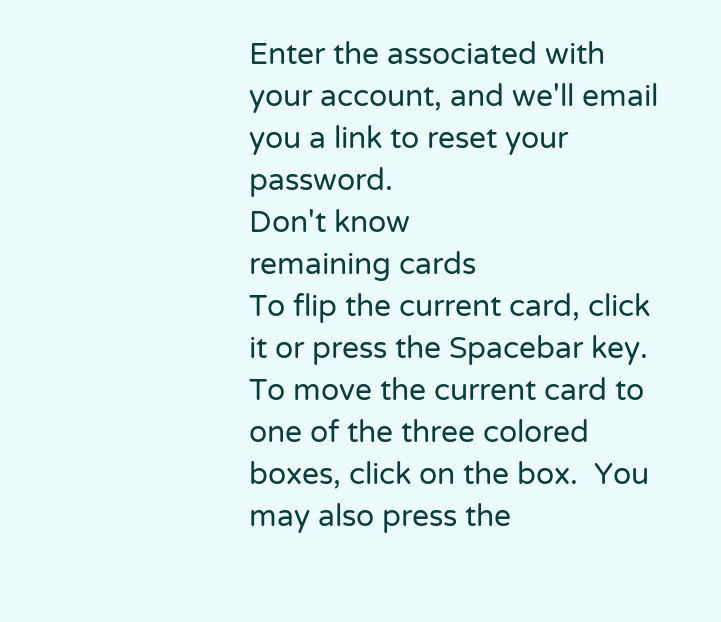Enter the associated with your account, and we'll email you a link to reset your password.
Don't know
remaining cards
To flip the current card, click it or press the Spacebar key.  To move the current card to one of the three colored boxes, click on the box.  You may also press the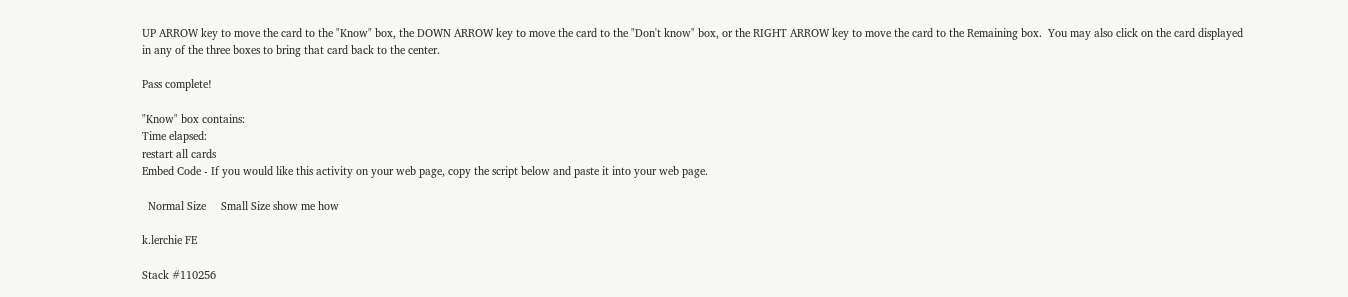UP ARROW key to move the card to the "Know" box, the DOWN ARROW key to move the card to the "Don't know" box, or the RIGHT ARROW key to move the card to the Remaining box.  You may also click on the card displayed in any of the three boxes to bring that card back to the center.

Pass complete!

"Know" box contains:
Time elapsed:
restart all cards
Embed Code - If you would like this activity on your web page, copy the script below and paste it into your web page.

  Normal Size     Small Size show me how

k.lerchie FE

Stack #110256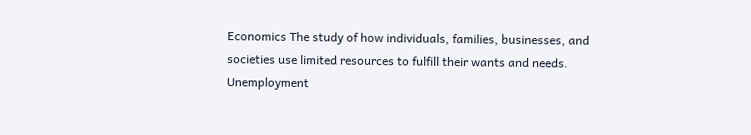Economics The study of how individuals, families, businesses, and societies use limited resources to fulfill their wants and needs.
Unemployment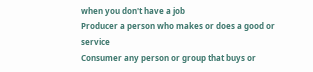when you don't have a job
Producer a person who makes or does a good or service
Consumer any person or group that buys or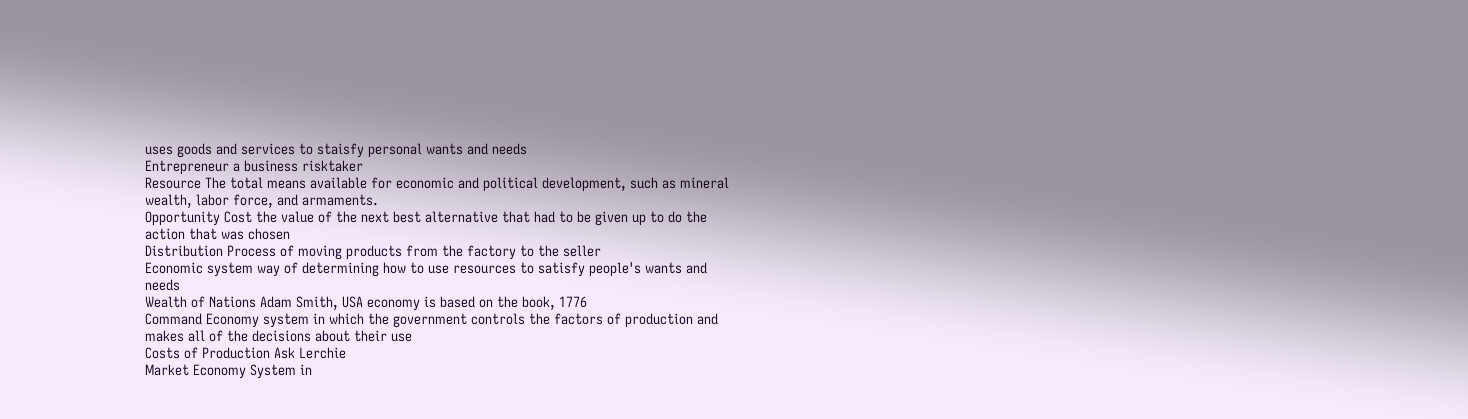uses goods and services to staisfy personal wants and needs
Entrepreneur a business risktaker
Resource The total means available for economic and political development, such as mineral wealth, labor force, and armaments.
Opportunity Cost the value of the next best alternative that had to be given up to do the action that was chosen
Distribution Process of moving products from the factory to the seller
Economic system way of determining how to use resources to satisfy people's wants and needs
Wealth of Nations Adam Smith, USA economy is based on the book, 1776
Command Economy system in which the government controls the factors of production and makes all of the decisions about their use
Costs of Production Ask Lerchie
Market Economy System in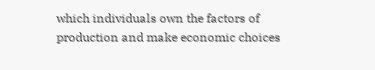which individuals own the factors of production and make economic choices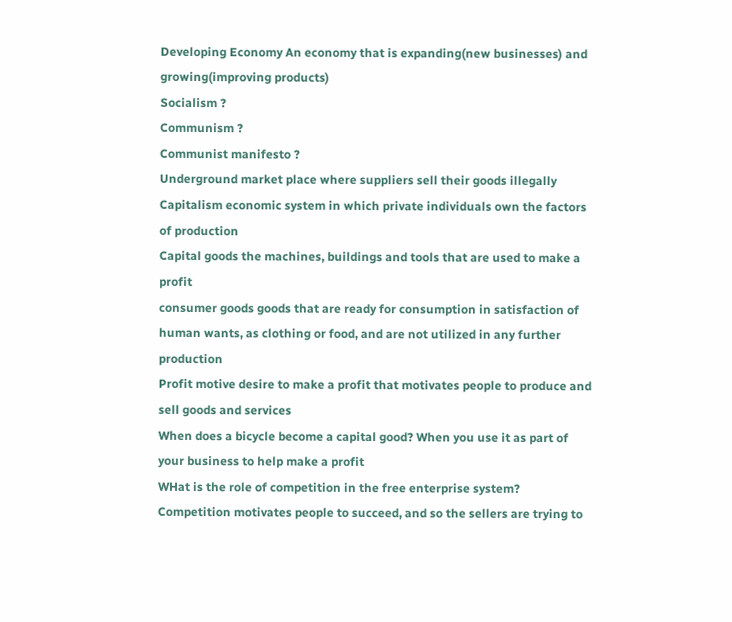Developing Economy An economy that is expanding(new businesses) and growing(improving products)
Socialism ?
Communism ?
Communist manifesto ?
Underground market place where suppliers sell their goods illegally
Capitalism economic system in which private individuals own the factors of production
Capital goods the machines, buildings and tools that are used to make a profit
consumer goods goods that are ready for consumption in satisfaction of human wants, as clothing or food, and are not utilized in any further production
Profit motive desire to make a profit that motivates people to produce and sell goods and services
When does a bicycle become a capital good? When you use it as part of your business to help make a profit
WHat is the role of competition in the free enterprise system? Competition motivates people to succeed, and so the sellers are trying to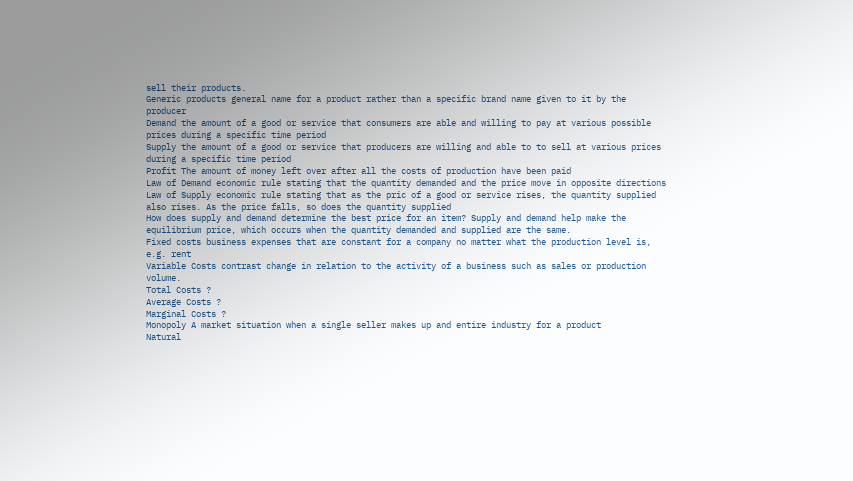sell their products.
Generic products general name for a product rather than a specific brand name given to it by the producer
Demand the amount of a good or service that consumers are able and willing to pay at various possible prices during a specific time period
Supply the amount of a good or service that producers are willing and able to to sell at various prices during a specific time period
Profit The amount of money left over after all the costs of production have been paid
Law of Demand economic rule stating that the quantity demanded and the price move in opposite directions
Law of Supply economic rule stating that as the pric of a good or service rises, the quantity supplied also rises. As the price falls, so does the quantity supplied
How does supply and demand determine the best price for an item? Supply and demand help make the equilibrium price, which occurs when the quantity demanded and supplied are the same.
Fixed costs business expenses that are constant for a company no matter what the production level is, e.g. rent
Variable Costs contrast change in relation to the activity of a business such as sales or production volume.
Total Costs ?
Average Costs ?
Marginal Costs ?
Monopoly A market situation when a single seller makes up and entire industry for a product
Natural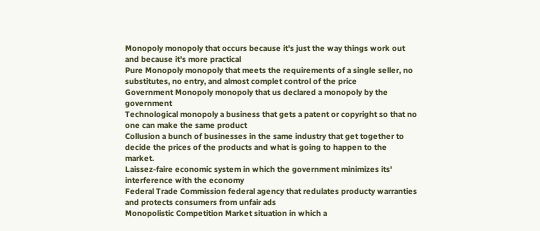Monopoly monopoly that occurs because it's just the way things work out and because it's more practical
Pure Monopoly monopoly that meets the requirements of a single seller, no substitutes, no entry, and almost complet control of the price
Government Monopoly monopoly that us declared a monopoly by the government
Technological monopoly a business that gets a patent or copyright so that no one can make the same product
Collusion a bunch of businesses in the same industry that get together to decide the prices of the products and what is going to happen to the market.
Laissez-faire economic system in which the government minimizes its' interference with the economy
Federal Trade Commission federal agency that redulates producty warranties and protects consumers from unfair ads
Monopolistic Competition Market situation in which a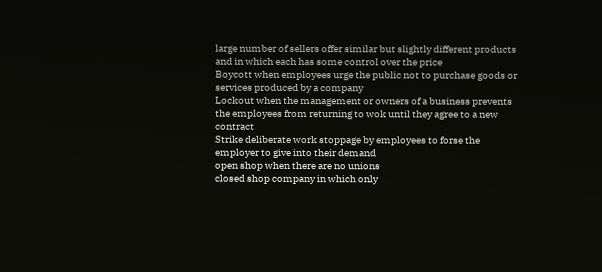large number of sellers offer similar but slightly different products and in which each has some control over the price
Boycott when employees urge the public not to purchase goods or services produced by a company
Lockout when the management or owners of a business prevents the employees from returning to wok until they agree to a new contract
Strike deliberate work stoppage by employees to forse the employer to give into their demand
open shop when there are no unions
closed shop company in which only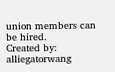union members can be hired.
Created by: alliegatorwang